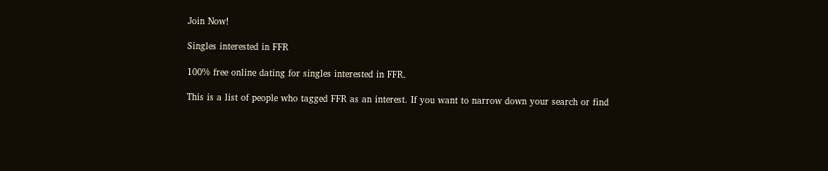Join Now!

Singles interested in FFR

100% free online dating for singles interested in FFR.

This is a list of people who tagged FFR as an interest. If you want to narrow down your search or find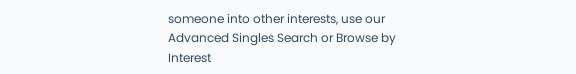someone into other interests, use our Advanced Singles Search or Browse by Interest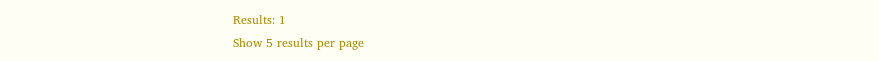Results: 1
Show 5 results per page